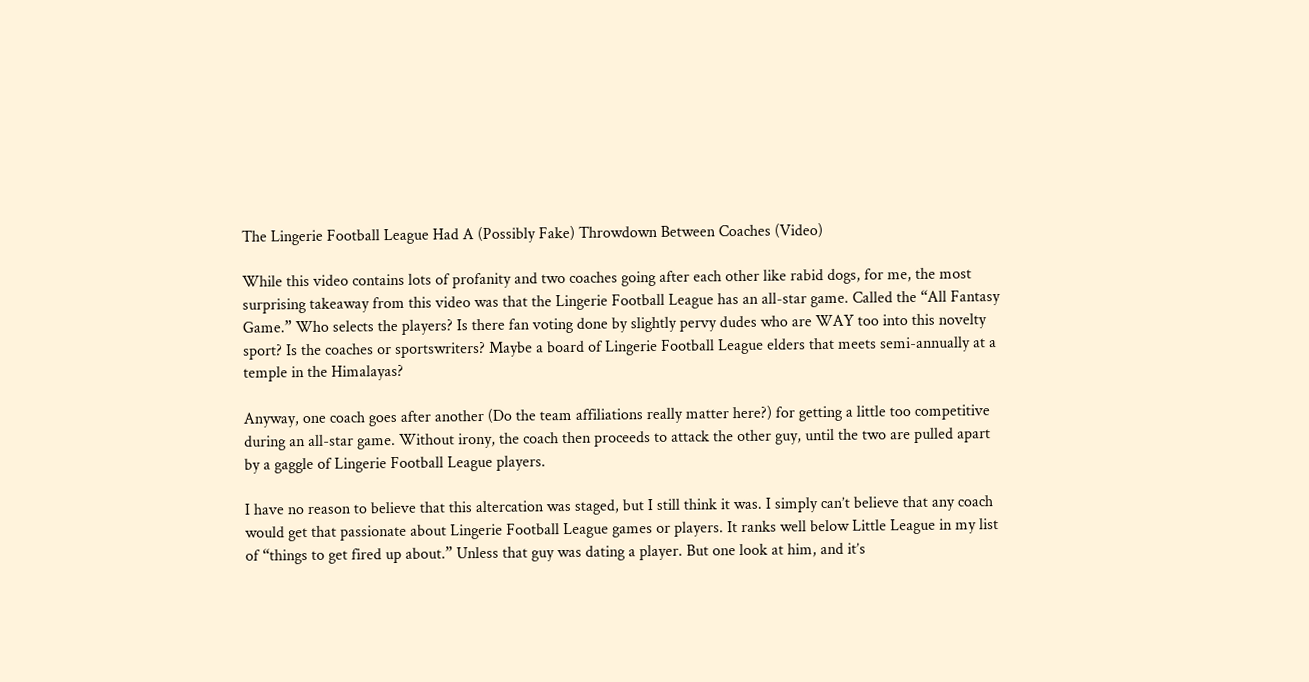The Lingerie Football League Had A (Possibly Fake) Throwdown Between Coaches (Video)

While this video contains lots of profanity and two coaches going after each other like rabid dogs, for me, the most surprising takeaway from this video was that the Lingerie Football League has an all-star game. Called the “All Fantasy Game.” Who selects the players? Is there fan voting done by slightly pervy dudes who are WAY too into this novelty sport? Is the coaches or sportswriters? Maybe a board of Lingerie Football League elders that meets semi-annually at a temple in the Himalayas?

Anyway, one coach goes after another (Do the team affiliations really matter here?) for getting a little too competitive during an all-star game. Without irony, the coach then proceeds to attack the other guy, until the two are pulled apart by a gaggle of Lingerie Football League players.

I have no reason to believe that this altercation was staged, but I still think it was. I simply can’t believe that any coach would get that passionate about Lingerie Football League games or players. It ranks well below Little League in my list of “things to get fired up about.” Unless that guy was dating a player. But one look at him, and it’s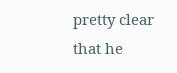pretty clear that he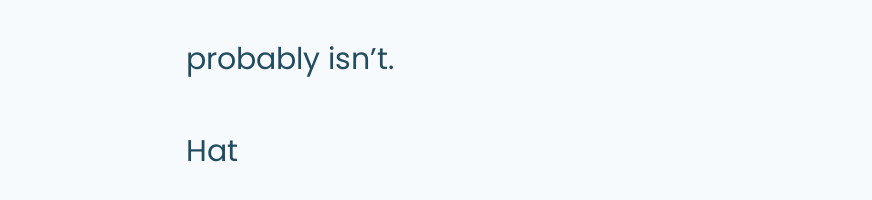probably isn’t.

Hat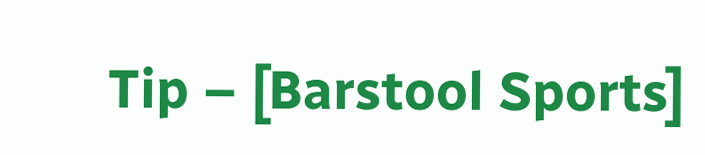Tip – [Barstool Sports]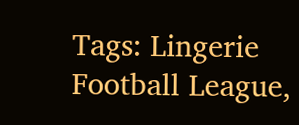Tags: Lingerie Football League,